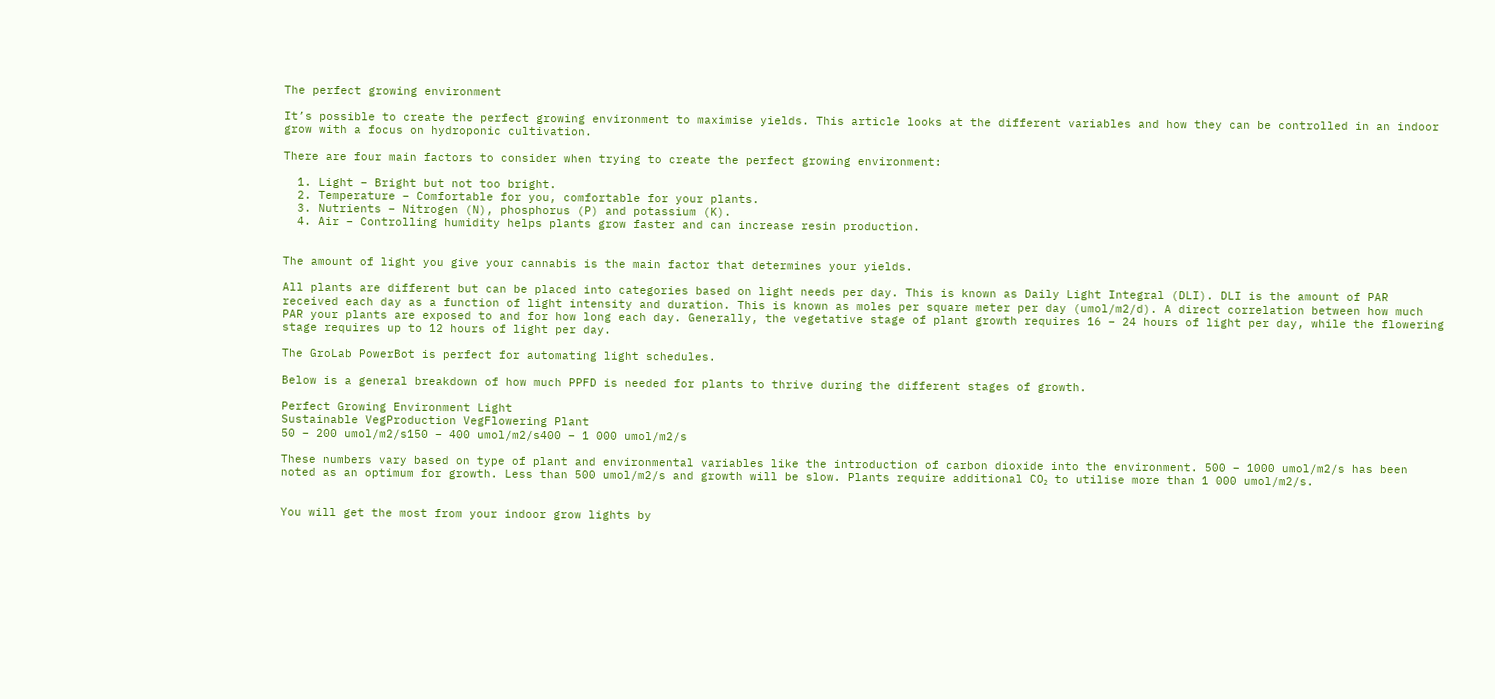The perfect growing environment

It’s possible to create the perfect growing environment to maximise yields. This article looks at the different variables and how they can be controlled in an indoor grow with a focus on hydroponic cultivation.

There are four main factors to consider when trying to create the perfect growing environment:

  1. Light – Bright but not too bright.
  2. Temperature – Comfortable for you, comfortable for your plants.
  3. Nutrients – Nitrogen (N), phosphorus (P) and potassium (K).
  4. Air – Controlling humidity helps plants grow faster and can increase resin production.


The amount of light you give your cannabis is the main factor that determines your yields.

All plants are different but can be placed into categories based on light needs per day. This is known as Daily Light Integral (DLI). DLI is the amount of PAR received each day as a function of light intensity and duration. This is known as moles per square meter per day (umol/m2/d). A direct correlation between how much PAR your plants are exposed to and for how long each day. Generally, the vegetative stage of plant growth requires 16 – 24 hours of light per day, while the flowering stage requires up to 12 hours of light per day.

The GroLab PowerBot is perfect for automating light schedules.

Below is a general breakdown of how much PPFD is needed for plants to thrive during the different stages of growth.

Perfect Growing Environment Light
Sustainable VegProduction VegFlowering Plant
50 – 200 umol/m2/s150 – 400 umol/m2/s400 – 1 000 umol/m2/s

These numbers vary based on type of plant and environmental variables like the introduction of carbon dioxide into the environment. 500 – 1000 umol/m2/s has been noted as an optimum for growth. Less than 500 umol/m2/s and growth will be slow. Plants require additional CO₂ to utilise more than 1 000 umol/m2/s.


You will get the most from your indoor grow lights by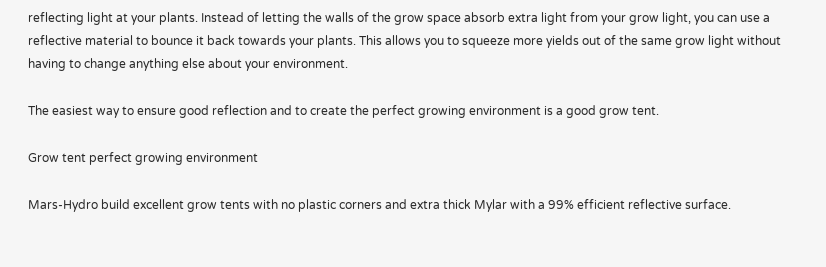reflecting light at your plants. Instead of letting the walls of the grow space absorb extra light from your grow light, you can use a reflective material to bounce it back towards your plants. This allows you to squeeze more yields out of the same grow light without having to change anything else about your environment.

The easiest way to ensure good reflection and to create the perfect growing environment is a good grow tent.

Grow tent perfect growing environment

Mars-Hydro build excellent grow tents with no plastic corners and extra thick Mylar with a 99% efficient reflective surface.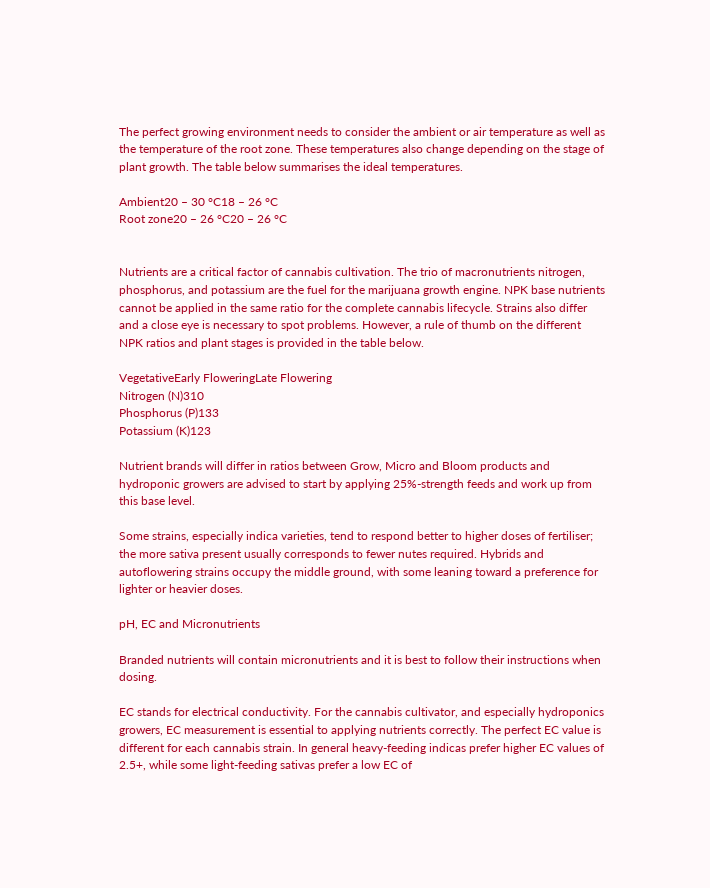The perfect growing environment needs to consider the ambient or air temperature as well as the temperature of the root zone. These temperatures also change depending on the stage of plant growth. The table below summarises the ideal temperatures.

Ambient20 – 30 °C18 – 26 °C
Root zone20 – 26 °C20 – 26 °C


Nutrients are a critical factor of cannabis cultivation. The trio of macronutrients nitrogen, phosphorus, and potassium are the fuel for the marijuana growth engine. NPK base nutrients cannot be applied in the same ratio for the complete cannabis lifecycle. Strains also differ and a close eye is necessary to spot problems. However, a rule of thumb on the different NPK ratios and plant stages is provided in the table below.

VegetativeEarly FloweringLate Flowering
Nitrogen (N)310
Phosphorus (P)133
Potassium (K)123

Nutrient brands will differ in ratios between Grow, Micro and Bloom products and hydroponic growers are advised to start by applying 25%-strength feeds and work up from this base level.

Some strains, especially indica varieties, tend to respond better to higher doses of fertiliser; the more sativa present usually corresponds to fewer nutes required. Hybrids and autoflowering strains occupy the middle ground, with some leaning toward a preference for lighter or heavier doses.

pH, EC and Micronutrients

Branded nutrients will contain micronutrients and it is best to follow their instructions when dosing.

EC stands for electrical conductivity. For the cannabis cultivator, and especially hydroponics growers, EC measurement is essential to applying nutrients correctly. The perfect EC value is different for each cannabis strain. In general heavy-feeding indicas prefer higher EC values of 2.5+, while some light-feeding sativas prefer a low EC of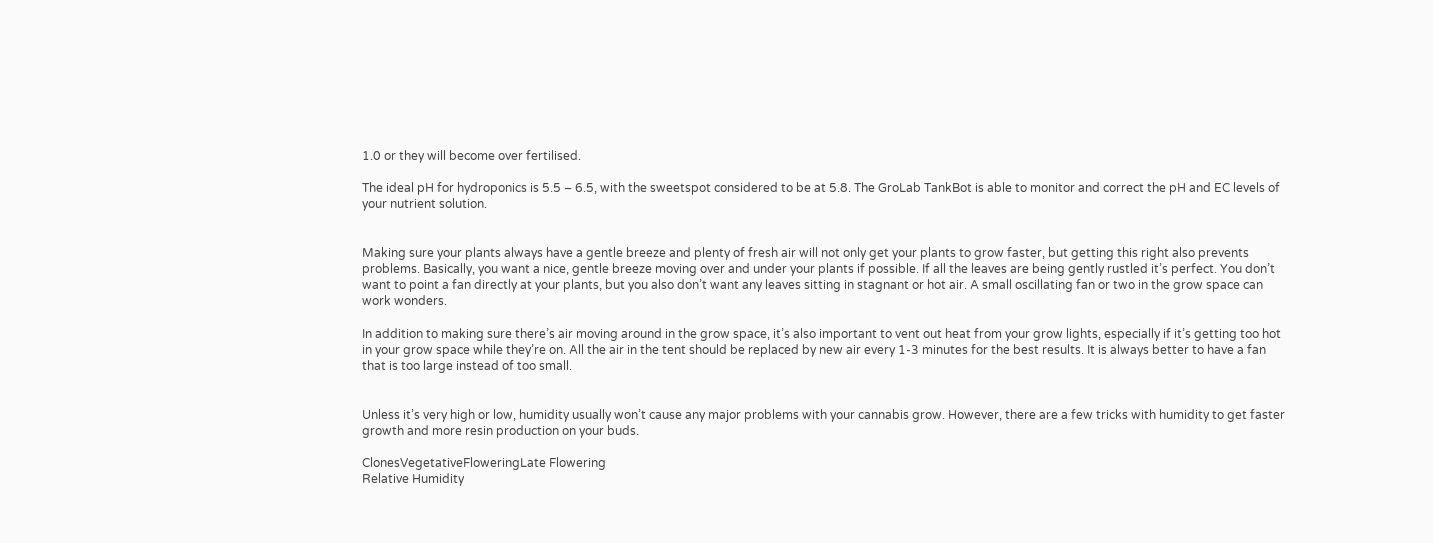1.0 or they will become over fertilised.

The ideal pH for hydroponics is 5.5 – 6.5, with the sweetspot considered to be at 5.8. The GroLab TankBot is able to monitor and correct the pH and EC levels of your nutrient solution.


Making sure your plants always have a gentle breeze and plenty of fresh air will not only get your plants to grow faster, but getting this right also prevents problems. Basically, you want a nice, gentle breeze moving over and under your plants if possible. If all the leaves are being gently rustled it’s perfect. You don’t want to point a fan directly at your plants, but you also don’t want any leaves sitting in stagnant or hot air. A small oscillating fan or two in the grow space can work wonders.

In addition to making sure there’s air moving around in the grow space, it’s also important to vent out heat from your grow lights, especially if it’s getting too hot in your grow space while they’re on. All the air in the tent should be replaced by new air every 1-3 minutes for the best results. It is always better to have a fan that is too large instead of too small.


Unless it’s very high or low, humidity usually won’t cause any major problems with your cannabis grow. However, there are a few tricks with humidity to get faster growth and more resin production on your buds.

ClonesVegetativeFloweringLate Flowering
Relative Humidity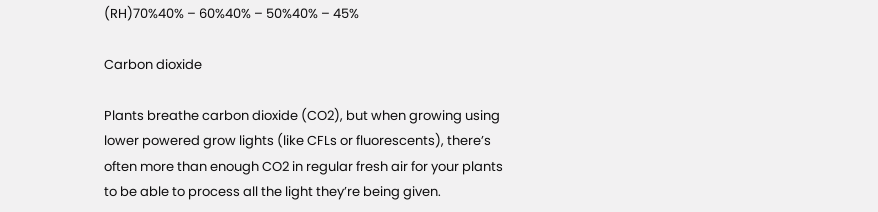(RH)70%40% – 60%40% – 50%40% – 45%

Carbon dioxide

Plants breathe carbon dioxide (CO2), but when growing using lower powered grow lights (like CFLs or fluorescents), there’s often more than enough CO2 in regular fresh air for your plants to be able to process all the light they’re being given.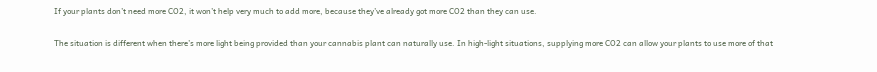If your plants don’t need more CO2, it won’t help very much to add more, because they’ve already got more CO2 than they can use.

The situation is different when there’s more light being provided than your cannabis plant can naturally use. In high-light situations, supplying more CO2 can allow your plants to use more of that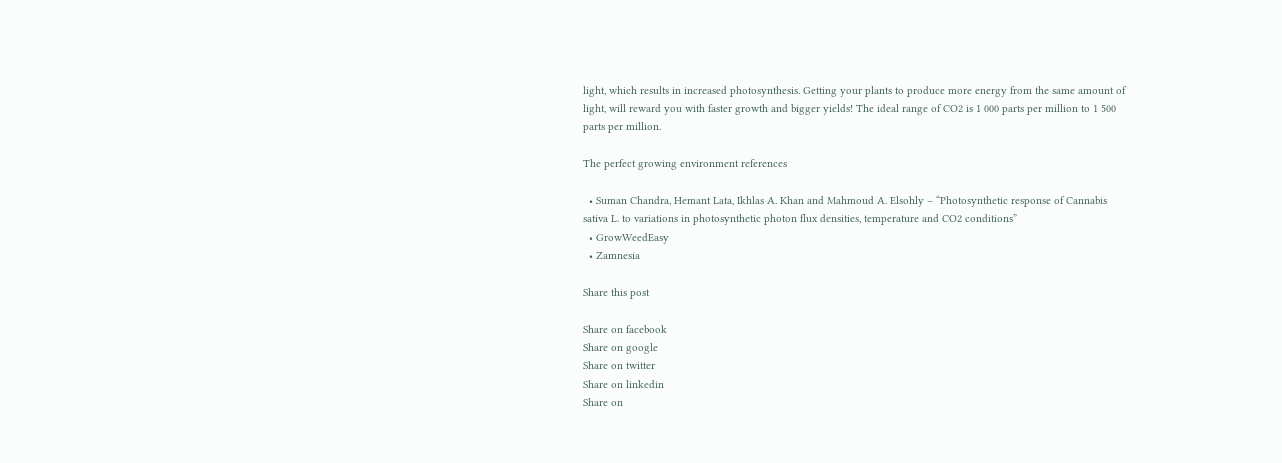light, which results in increased photosynthesis. Getting your plants to produce more energy from the same amount of light, will reward you with faster growth and bigger yields! The ideal range of CO2 is 1 000 parts per million to 1 500 parts per million.

The perfect growing environment references

  • Suman Chandra, Hemant Lata, Ikhlas A. Khan and Mahmoud A. Elsohly – “Photosynthetic response of Cannabis sativa L. to variations in photosynthetic photon flux densities, temperature and CO2 conditions”
  • GrowWeedEasy
  • Zamnesia

Share this post

Share on facebook
Share on google
Share on twitter
Share on linkedin
Share on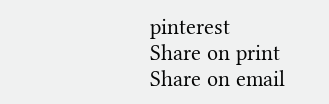pinterest
Share on print
Share on email